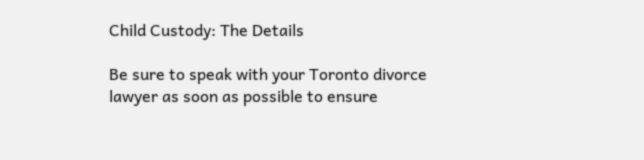Child Custody: The Details

Be sure to speak with your Toronto divorce lawyer as soon as possible to ensure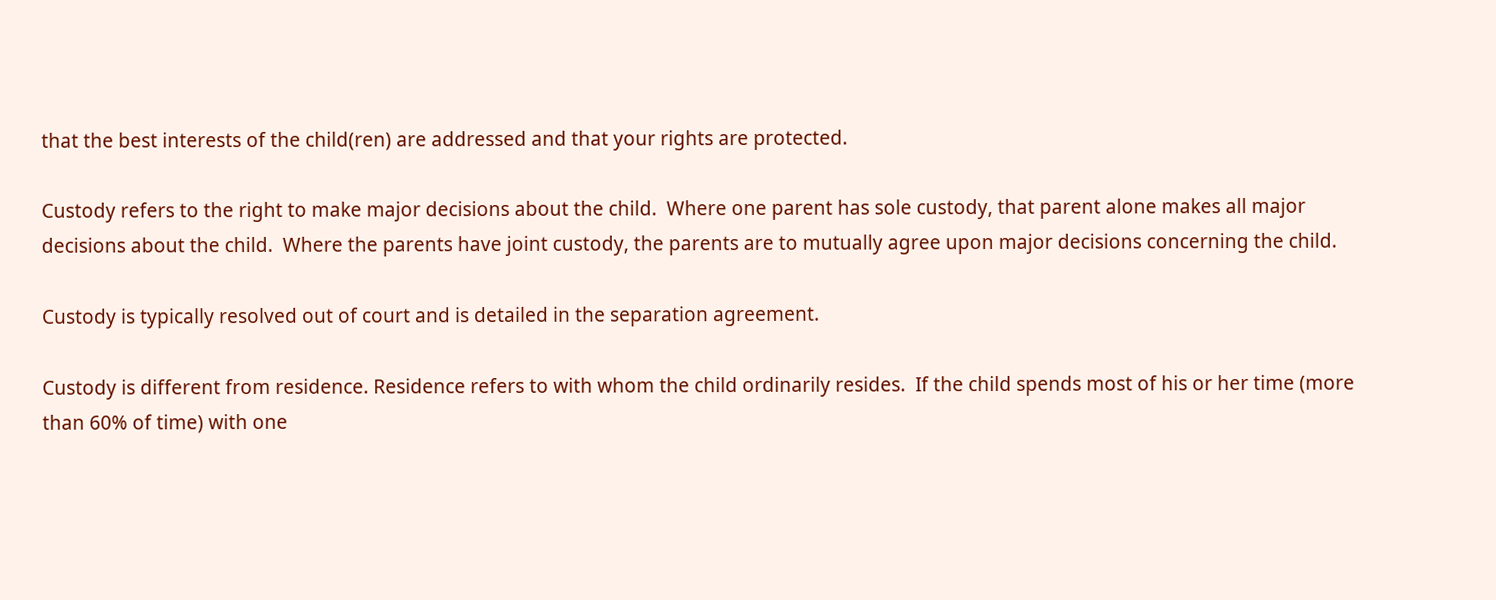that the best interests of the child(ren) are addressed and that your rights are protected.

Custody refers to the right to make major decisions about the child.  Where one parent has sole custody, that parent alone makes all major decisions about the child.  Where the parents have joint custody, the parents are to mutually agree upon major decisions concerning the child.

Custody is typically resolved out of court and is detailed in the separation agreement.

Custody is different from residence. Residence refers to with whom the child ordinarily resides.  If the child spends most of his or her time (more than 60% of time) with one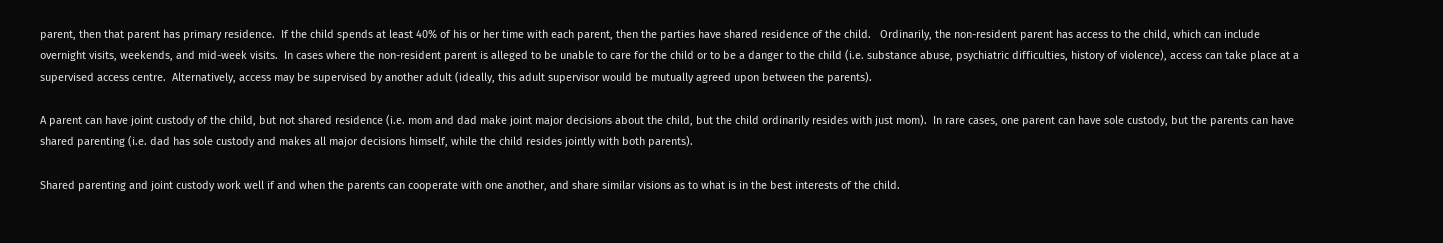parent, then that parent has primary residence.  If the child spends at least 40% of his or her time with each parent, then the parties have shared residence of the child.   Ordinarily, the non-resident parent has access to the child, which can include overnight visits, weekends, and mid-week visits.  In cases where the non-resident parent is alleged to be unable to care for the child or to be a danger to the child (i.e. substance abuse, psychiatric difficulties, history of violence), access can take place at a supervised access centre.  Alternatively, access may be supervised by another adult (ideally, this adult supervisor would be mutually agreed upon between the parents).

A parent can have joint custody of the child, but not shared residence (i.e. mom and dad make joint major decisions about the child, but the child ordinarily resides with just mom).  In rare cases, one parent can have sole custody, but the parents can have shared parenting (i.e. dad has sole custody and makes all major decisions himself, while the child resides jointly with both parents).

Shared parenting and joint custody work well if and when the parents can cooperate with one another, and share similar visions as to what is in the best interests of the child.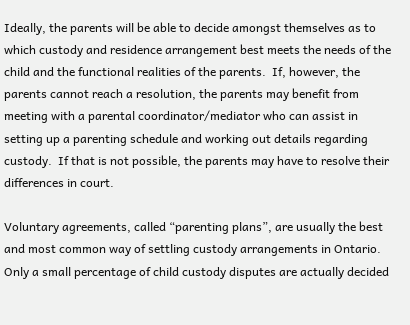Ideally, the parents will be able to decide amongst themselves as to which custody and residence arrangement best meets the needs of the child and the functional realities of the parents.  If, however, the parents cannot reach a resolution, the parents may benefit from meeting with a parental coordinator/mediator who can assist in setting up a parenting schedule and working out details regarding custody.  If that is not possible, the parents may have to resolve their differences in court.

Voluntary agreements, called “parenting plans”, are usually the best and most common way of settling custody arrangements in Ontario. Only a small percentage of child custody disputes are actually decided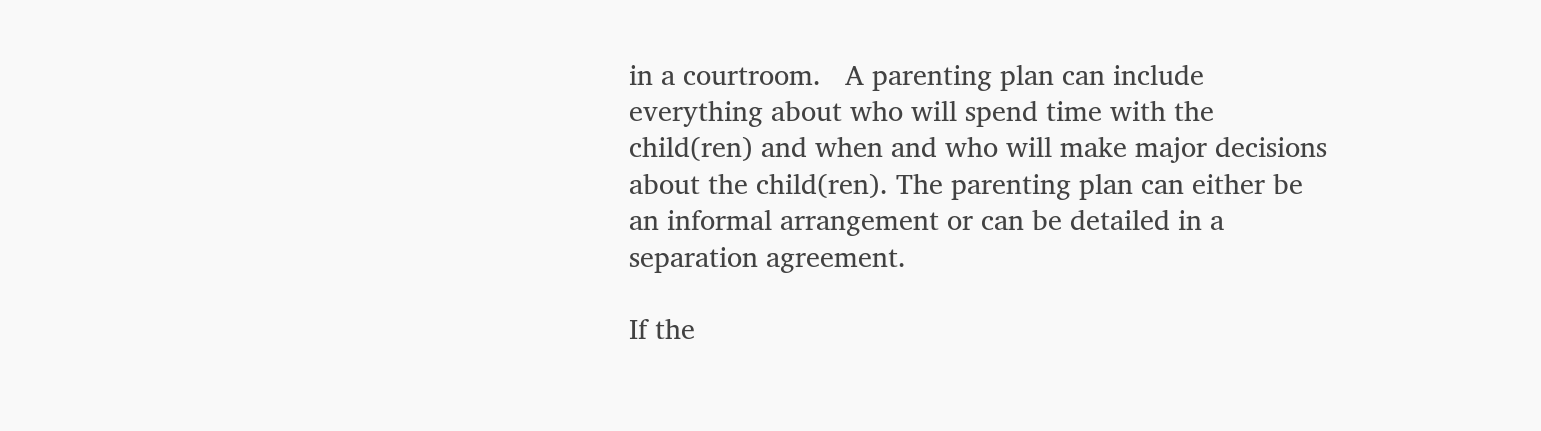in a courtroom.   A parenting plan can include everything about who will spend time with the child(ren) and when and who will make major decisions about the child(ren). The parenting plan can either be an informal arrangement or can be detailed in a separation agreement.

If the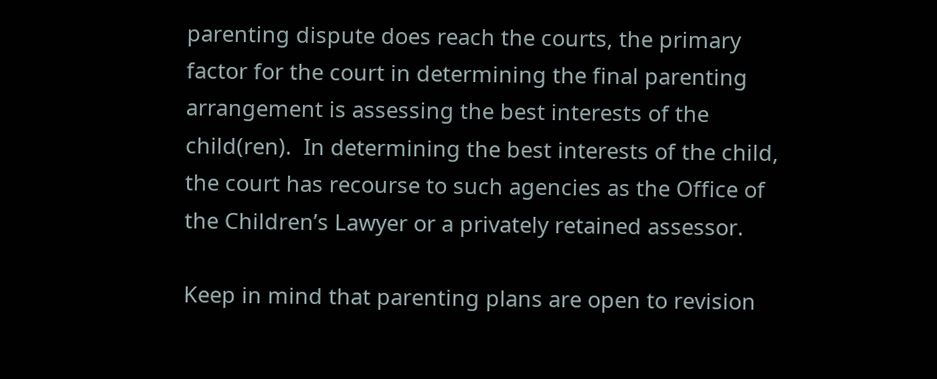parenting dispute does reach the courts, the primary factor for the court in determining the final parenting arrangement is assessing the best interests of the child(ren).  In determining the best interests of the child, the court has recourse to such agencies as the Office of the Children’s Lawyer or a privately retained assessor.

Keep in mind that parenting plans are open to revision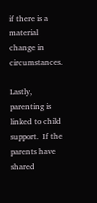if there is a material change in circumstances.

Lastly, parenting is linked to child support.  If the parents have shared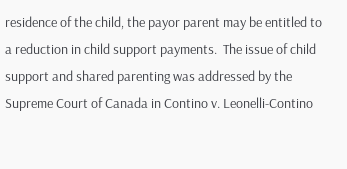residence of the child, the payor parent may be entitled to a reduction in child support payments.  The issue of child support and shared parenting was addressed by the Supreme Court of Canada in Contino v. Leonelli-Contino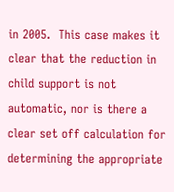in 2005.  This case makes it clear that the reduction in child support is not automatic, nor is there a clear set off calculation for determining the appropriate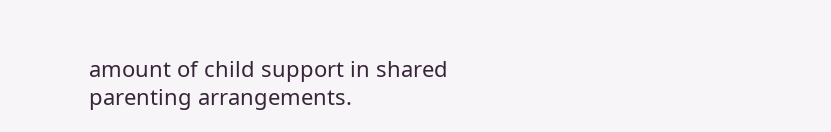amount of child support in shared parenting arrangements.